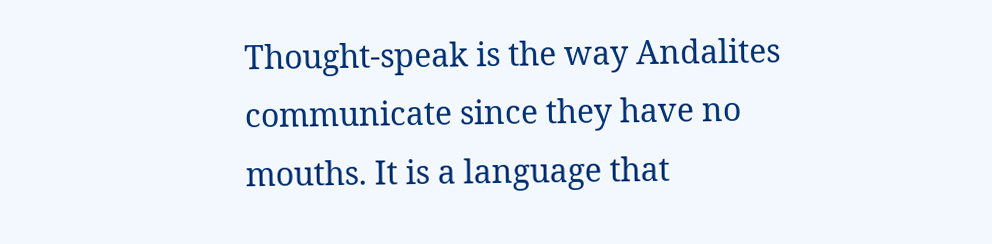Thought-speak is the way Andalites communicate since they have no mouths. It is a language that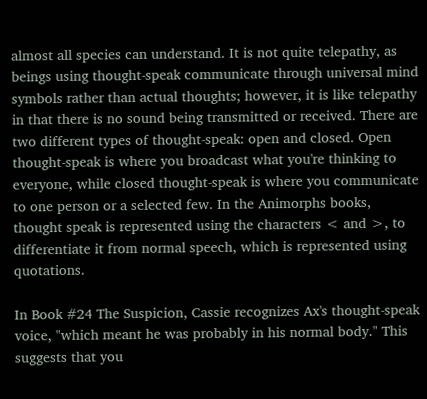almost all species can understand. It is not quite telepathy, as beings using thought-speak communicate through universal mind symbols rather than actual thoughts; however, it is like telepathy in that there is no sound being transmitted or received. There are two different types of thought-speak: open and closed. Open thought-speak is where you broadcast what you're thinking to everyone, while closed thought-speak is where you communicate to one person or a selected few. In the Animorphs books, thought speak is represented using the characters < and >, to differentiate it from normal speech, which is represented using quotations.

In Book #24 The Suspicion, Cassie recognizes Ax's thought-speak voice, "which meant he was probably in his normal body." This suggests that you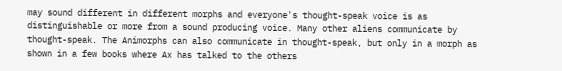may sound different in different morphs and everyone's thought-speak voice is as distinguishable or more from a sound producing voice. Many other aliens communicate by thought-speak. The Animorphs can also communicate in thought-speak, but only in a morph as shown in a few books where Ax has talked to the others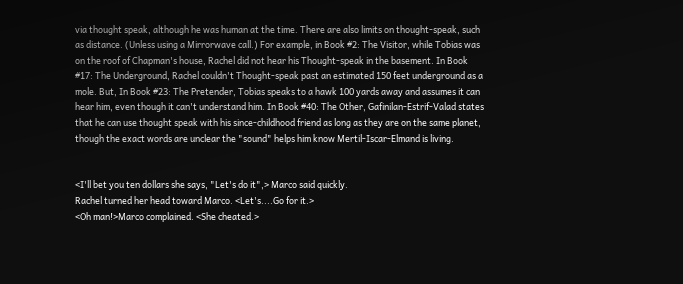via thought speak, although he was human at the time. There are also limits on thought-speak, such as distance. (Unless using a Mirrorwave call.) For example, in Book #2: The Visitor, while Tobias was on the roof of Chapman's house, Rachel did not hear his Thought-speak in the basement. In Book #17: The Underground, Rachel couldn't Thought-speak past an estimated 150 feet underground as a mole. But, In Book #23: The Pretender, Tobias speaks to a hawk 100 yards away and assumes it can hear him, even though it can't understand him. In Book #40: The Other, Gafinilan-Estrif-Valad states that he can use thought speak with his since-childhood friend as long as they are on the same planet, though the exact words are unclear the "sound" helps him know Mertil-Iscar-Elmand is living.


<I'll bet you ten dollars she says, "Let's do it",> Marco said quickly.
Rachel turned her head toward Marco. <Let's....Go for it.>
<Oh man!>Marco complained. <She cheated.>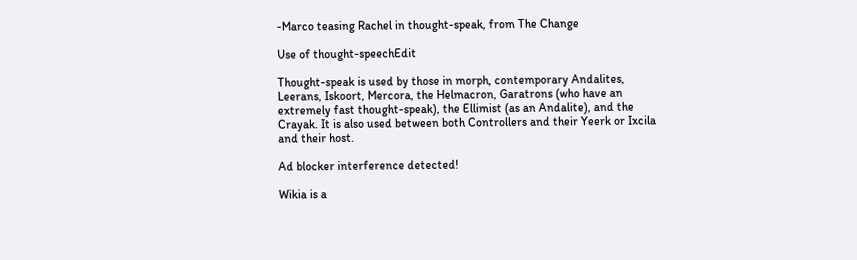-Marco teasing Rachel in thought-speak, from The Change

Use of thought-speechEdit

Thought-speak is used by those in morph, contemporary Andalites, Leerans, Iskoort, Mercora, the Helmacron, Garatrons (who have an extremely fast thought-speak), the Ellimist (as an Andalite), and the Crayak. It is also used between both Controllers and their Yeerk or Ixcila and their host.

Ad blocker interference detected!

Wikia is a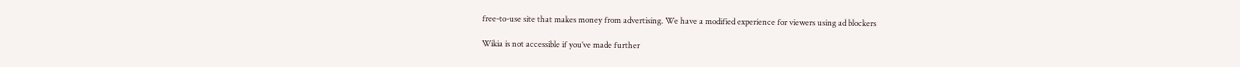free-to-use site that makes money from advertising. We have a modified experience for viewers using ad blockers

Wikia is not accessible if you’ve made further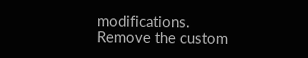modifications. Remove the custom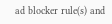ad blocker rule(s) and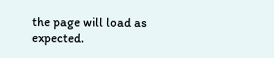the page will load as expected.